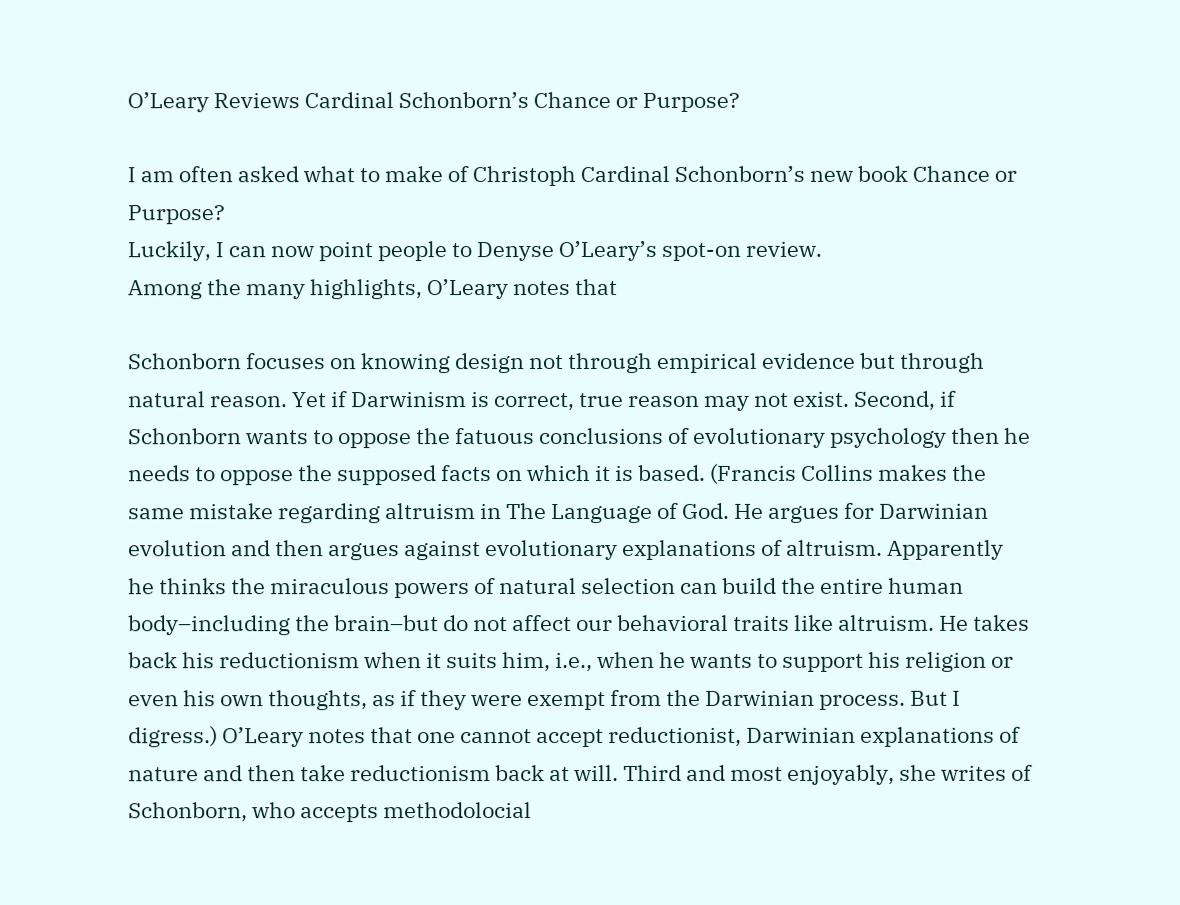O’Leary Reviews Cardinal Schonborn’s Chance or Purpose?

I am often asked what to make of Christoph Cardinal Schonborn’s new book Chance or Purpose?
Luckily, I can now point people to Denyse O’Leary’s spot-on review.
Among the many highlights, O’Leary notes that

Schonborn focuses on knowing design not through empirical evidence but through natural reason. Yet if Darwinism is correct, true reason may not exist. Second, if Schonborn wants to oppose the fatuous conclusions of evolutionary psychology then he needs to oppose the supposed facts on which it is based. (Francis Collins makes the same mistake regarding altruism in The Language of God. He argues for Darwinian evolution and then argues against evolutionary explanations of altruism. Apparently he thinks the miraculous powers of natural selection can build the entire human body–including the brain–but do not affect our behavioral traits like altruism. He takes back his reductionism when it suits him, i.e., when he wants to support his religion or even his own thoughts, as if they were exempt from the Darwinian process. But I digress.) O’Leary notes that one cannot accept reductionist, Darwinian explanations of nature and then take reductionism back at will. Third and most enjoyably, she writes of Schonborn, who accepts methodolocial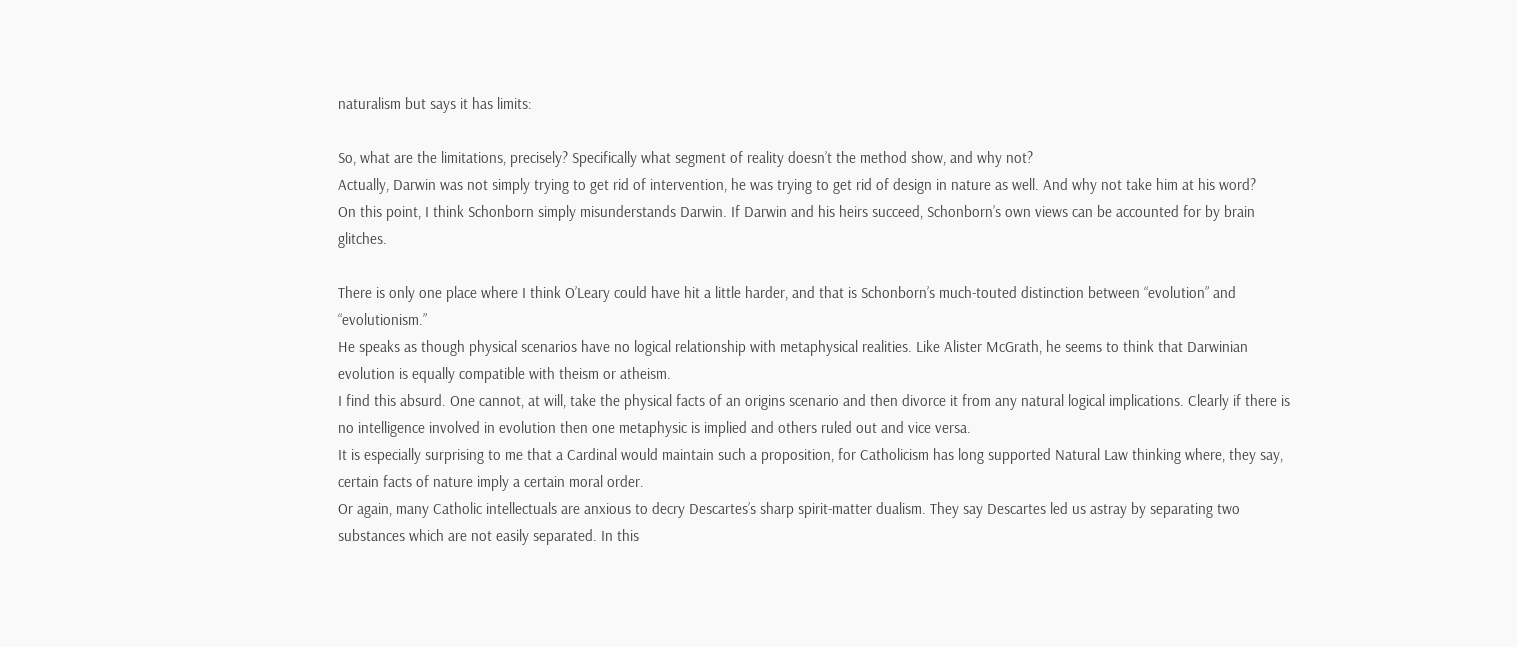naturalism but says it has limits:

So, what are the limitations, precisely? Specifically what segment of reality doesn’t the method show, and why not?
Actually, Darwin was not simply trying to get rid of intervention, he was trying to get rid of design in nature as well. And why not take him at his word?
On this point, I think Schonborn simply misunderstands Darwin. If Darwin and his heirs succeed, Schonborn’s own views can be accounted for by brain glitches.

There is only one place where I think O’Leary could have hit a little harder, and that is Schonborn’s much-touted distinction between “evolution” and “evolutionism.”
He speaks as though physical scenarios have no logical relationship with metaphysical realities. Like Alister McGrath, he seems to think that Darwinian evolution is equally compatible with theism or atheism.
I find this absurd. One cannot, at will, take the physical facts of an origins scenario and then divorce it from any natural logical implications. Clearly if there is no intelligence involved in evolution then one metaphysic is implied and others ruled out and vice versa.
It is especially surprising to me that a Cardinal would maintain such a proposition, for Catholicism has long supported Natural Law thinking where, they say, certain facts of nature imply a certain moral order.
Or again, many Catholic intellectuals are anxious to decry Descartes’s sharp spirit-matter dualism. They say Descartes led us astray by separating two substances which are not easily separated. In this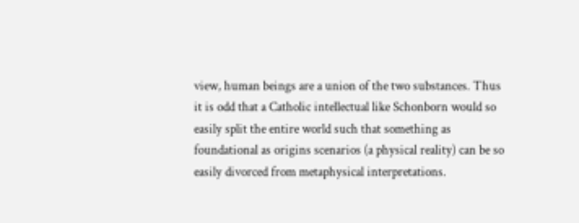view, human beings are a union of the two substances. Thus
it is odd that a Catholic intellectual like Schonborn would so easily split the entire world such that something as foundational as origins scenarios (a physical reality) can be so easily divorced from metaphysical interpretations.